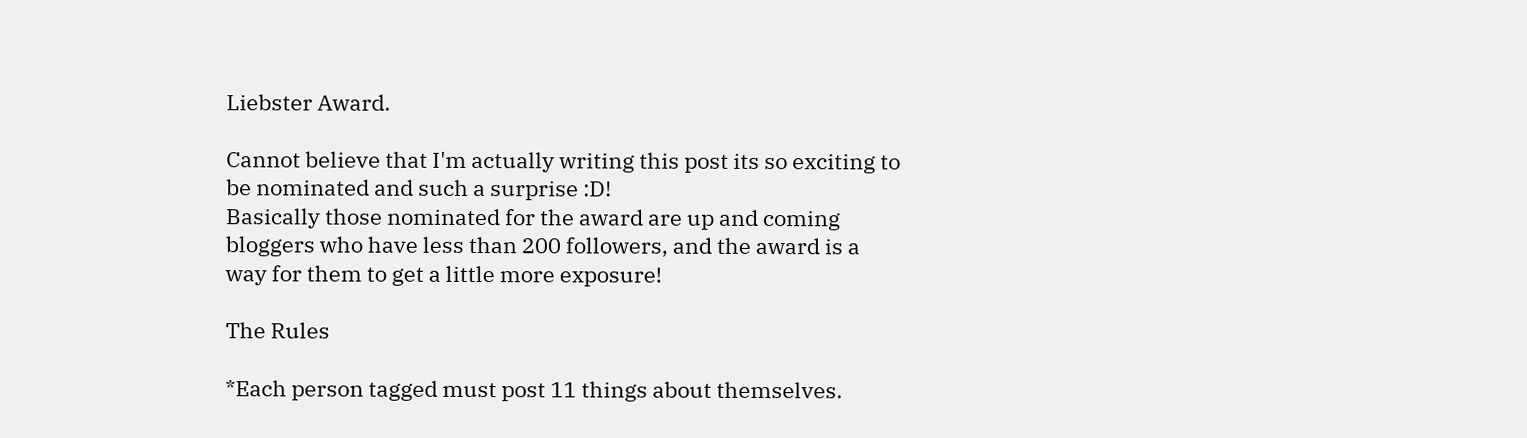Liebster Award.

Cannot believe that I'm actually writing this post its so exciting to be nominated and such a surprise :D!
Basically those nominated for the award are up and coming bloggers who have less than 200 followers, and the award is a way for them to get a little more exposure!

The Rules

*Each person tagged must post 11 things about themselves.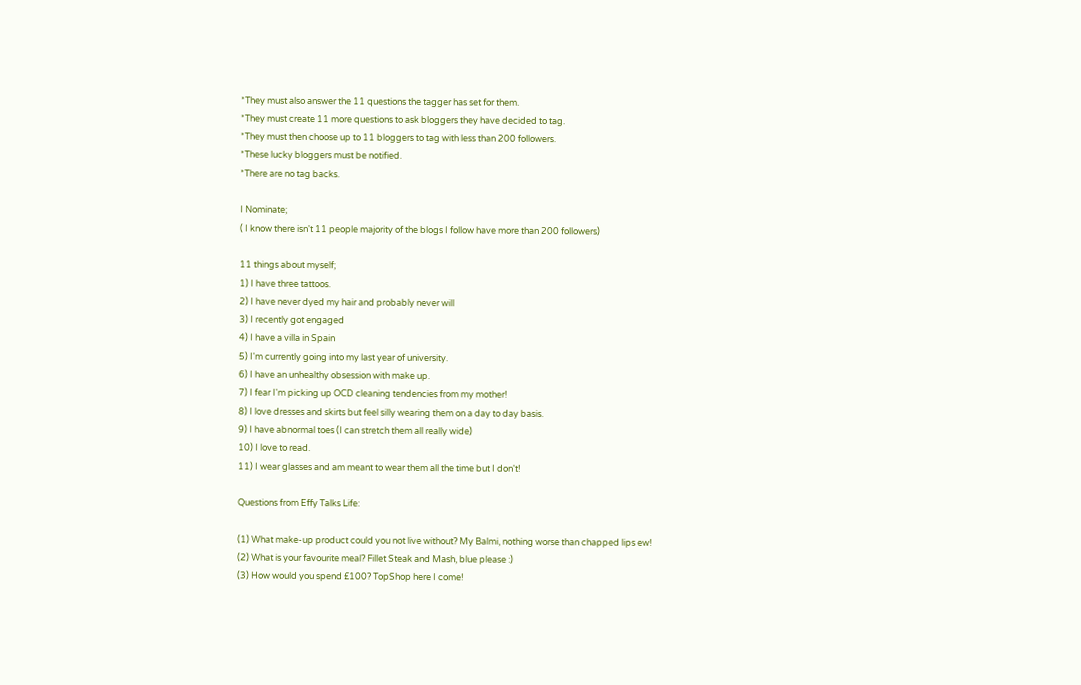*They must also answer the 11 questions the tagger has set for them.
*They must create 11 more questions to ask bloggers they have decided to tag.
*They must then choose up to 11 bloggers to tag with less than 200 followers.
*These lucky bloggers must be notified.
*There are no tag backs.

I Nominate;
( I know there isn't 11 people majority of the blogs I follow have more than 200 followers)

11 things about myself;
1) I have three tattoos.
2) I have never dyed my hair and probably never will
3) I recently got engaged
4) I have a villa in Spain
5) I'm currently going into my last year of university.
6) I have an unhealthy obsession with make up.
7) I fear I'm picking up OCD cleaning tendencies from my mother!
8) I love dresses and skirts but feel silly wearing them on a day to day basis.
9) I have abnormal toes (I can stretch them all really wide)
10) I love to read.
11) I wear glasses and am meant to wear them all the time but I don't!

Questions from Effy Talks Life:

(1) What make-up product could you not live without? My Balmi, nothing worse than chapped lips ew!
(2) What is your favourite meal? Fillet Steak and Mash, blue please :)
(3) How would you spend £100? TopShop here I come!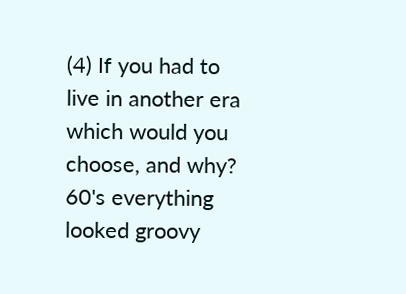(4) If you had to live in another era which would you choose, and why? 60's everything looked groovy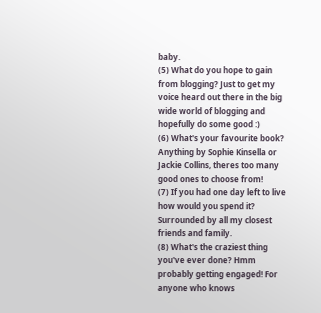baby.
(5) What do you hope to gain from blogging? Just to get my voice heard out there in the big wide world of blogging and hopefully do some good :)
(6) What's your favourite book? Anything by Sophie Kinsella or Jackie Collins, theres too many good ones to choose from!
(7) If you had one day left to live how would you spend it? Surrounded by all my closest friends and family.
(8) What's the craziest thing you've ever done? Hmm probably getting engaged! For anyone who knows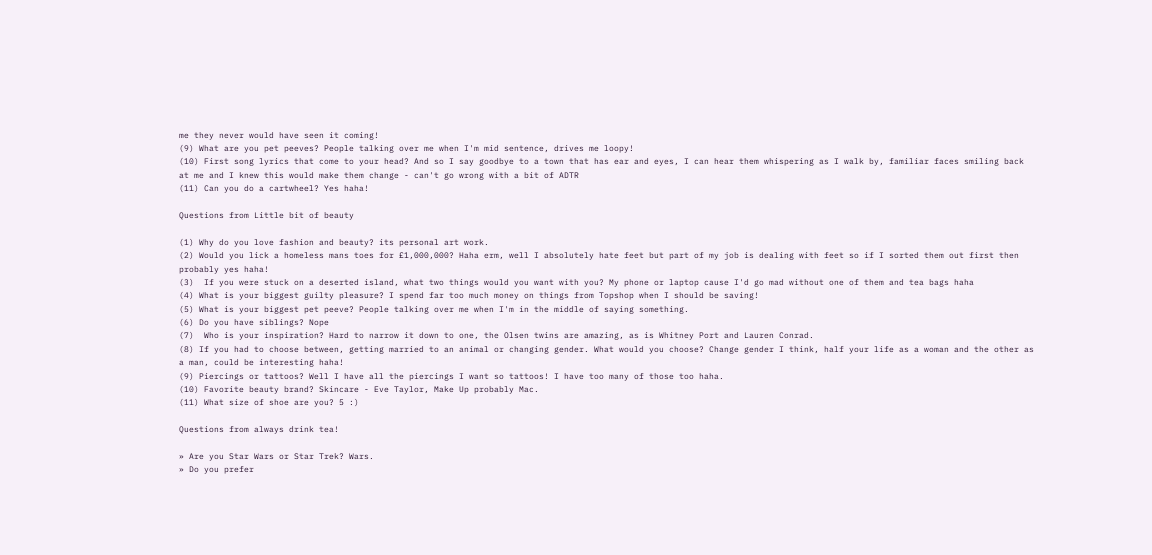me they never would have seen it coming!
(9) What are you pet peeves? People talking over me when I'm mid sentence, drives me loopy!
(10) First song lyrics that come to your head? And so I say goodbye to a town that has ear and eyes, I can hear them whispering as I walk by, familiar faces smiling back at me and I knew this would make them change - can't go wrong with a bit of ADTR
(11) Can you do a cartwheel? Yes haha!

Questions from Little bit of beauty

(1) Why do you love fashion and beauty? its personal art work.
(2) Would you lick a homeless mans toes for £1,000,000? Haha erm, well I absolutely hate feet but part of my job is dealing with feet so if I sorted them out first then probably yes haha!
(3)  If you were stuck on a deserted island, what two things would you want with you? My phone or laptop cause I'd go mad without one of them and tea bags haha
(4) What is your biggest guilty pleasure? I spend far too much money on things from Topshop when I should be saving!
(5) What is your biggest pet peeve? People talking over me when I'm in the middle of saying something.
(6) Do you have siblings? Nope
(7)  Who is your inspiration? Hard to narrow it down to one, the Olsen twins are amazing, as is Whitney Port and Lauren Conrad.
(8) If you had to choose between, getting married to an animal or changing gender. What would you choose? Change gender I think, half your life as a woman and the other as a man, could be interesting haha!
(9) Piercings or tattoos? Well I have all the piercings I want so tattoos! I have too many of those too haha.
(10) Favorite beauty brand? Skincare - Eve Taylor, Make Up probably Mac.
(11) What size of shoe are you? 5 :)

Questions from always drink tea!

» Are you Star Wars or Star Trek? Wars.
» Do you prefer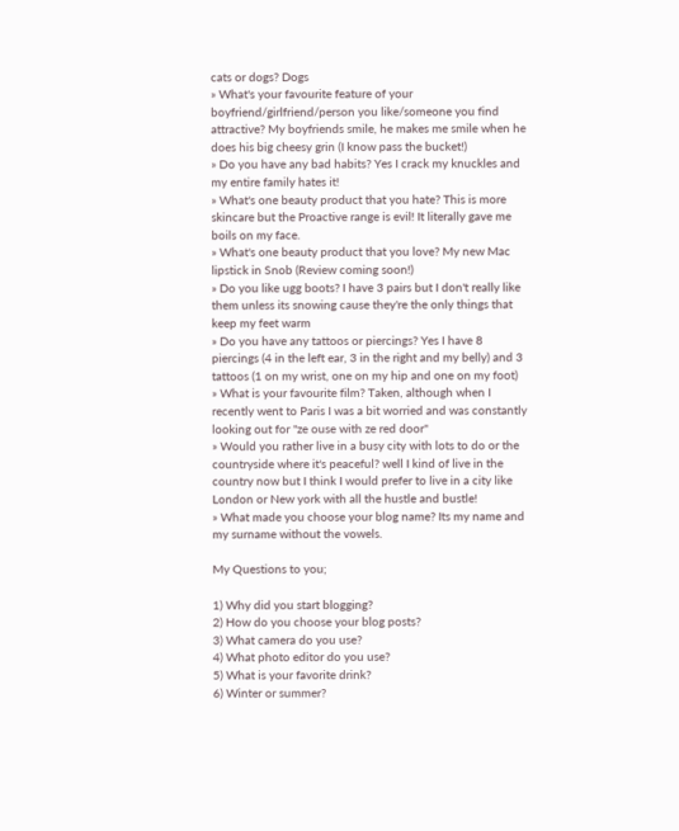cats or dogs? Dogs
» What's your favourite feature of your boyfriend/girlfriend/person you like/someone you find attractive? My boyfriends smile, he makes me smile when he does his big cheesy grin (I know pass the bucket!)
» Do you have any bad habits? Yes I crack my knuckles and my entire family hates it!
» What's one beauty product that you hate? This is more skincare but the Proactive range is evil! It literally gave me boils on my face.
» What's one beauty product that you love? My new Mac lipstick in Snob (Review coming soon!)
» Do you like ugg boots? I have 3 pairs but I don't really like them unless its snowing cause they're the only things that keep my feet warm
» Do you have any tattoos or piercings? Yes I have 8 piercings (4 in the left ear, 3 in the right and my belly) and 3 tattoos (1 on my wrist, one on my hip and one on my foot)
» What is your favourite film? Taken, although when I recently went to Paris I was a bit worried and was constantly looking out for "ze ouse with ze red door"
» Would you rather live in a busy city with lots to do or the countryside where it's peaceful? well I kind of live in the country now but I think I would prefer to live in a city like London or New york with all the hustle and bustle!
» What made you choose your blog name? Its my name and my surname without the vowels.

My Questions to you;

1) Why did you start blogging?
2) How do you choose your blog posts?
3) What camera do you use?
4) What photo editor do you use?
5) What is your favorite drink?
6) Winter or summer?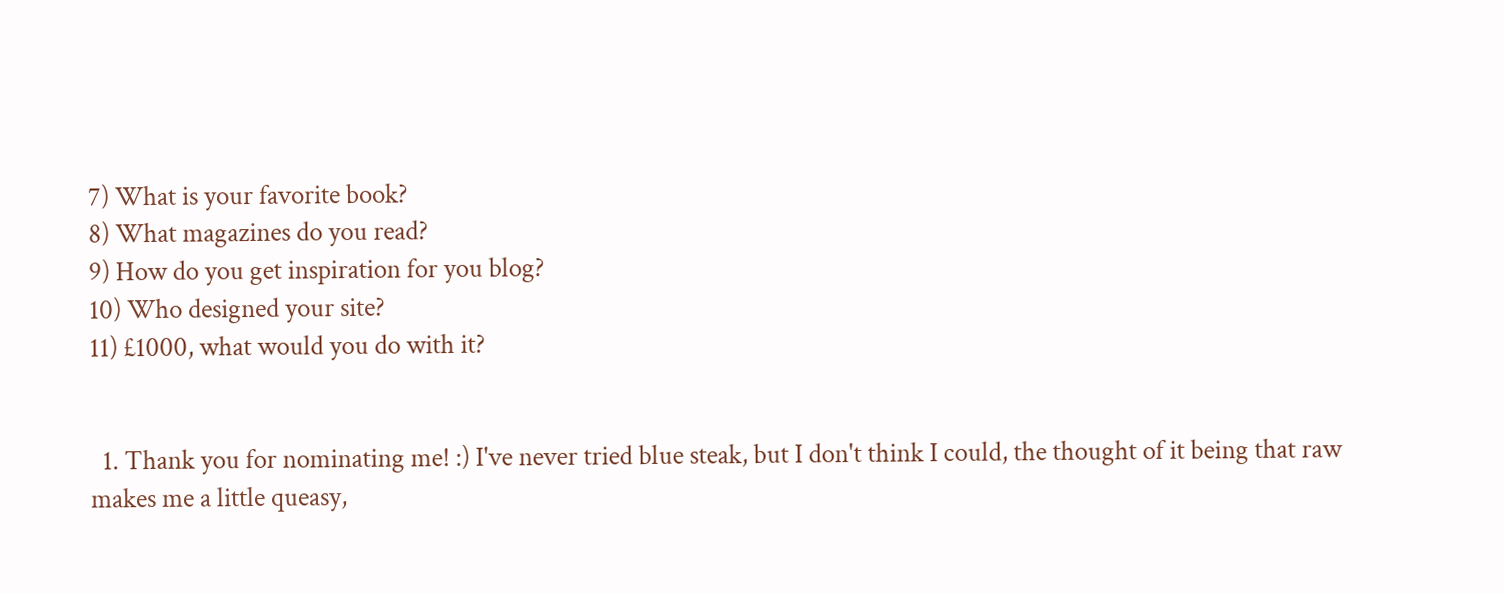7) What is your favorite book?
8) What magazines do you read?
9) How do you get inspiration for you blog?
10) Who designed your site?
11) £1000, what would you do with it?


  1. Thank you for nominating me! :) I've never tried blue steak, but I don't think I could, the thought of it being that raw makes me a little queasy,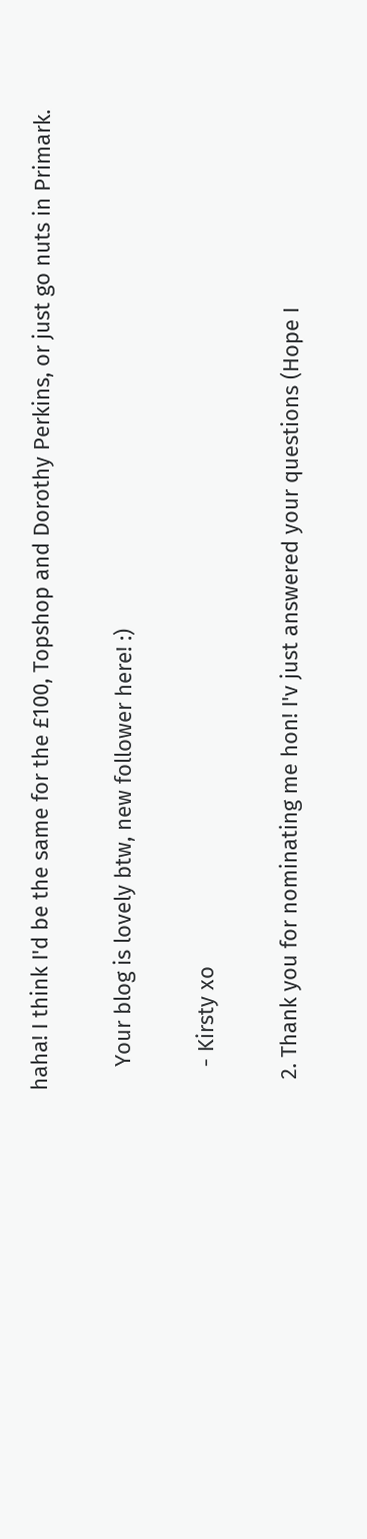haha! I think I'd be the same for the £100, Topshop and Dorothy Perkins, or just go nuts in Primark.

    Your blog is lovely btw, new follower here! :)

    - Kirsty xo

  2. Thank you for nominating me hon! I'v just answered your questions (Hope I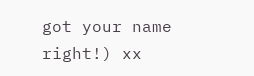got your name right!) xx